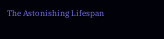The Astonishing Lifespan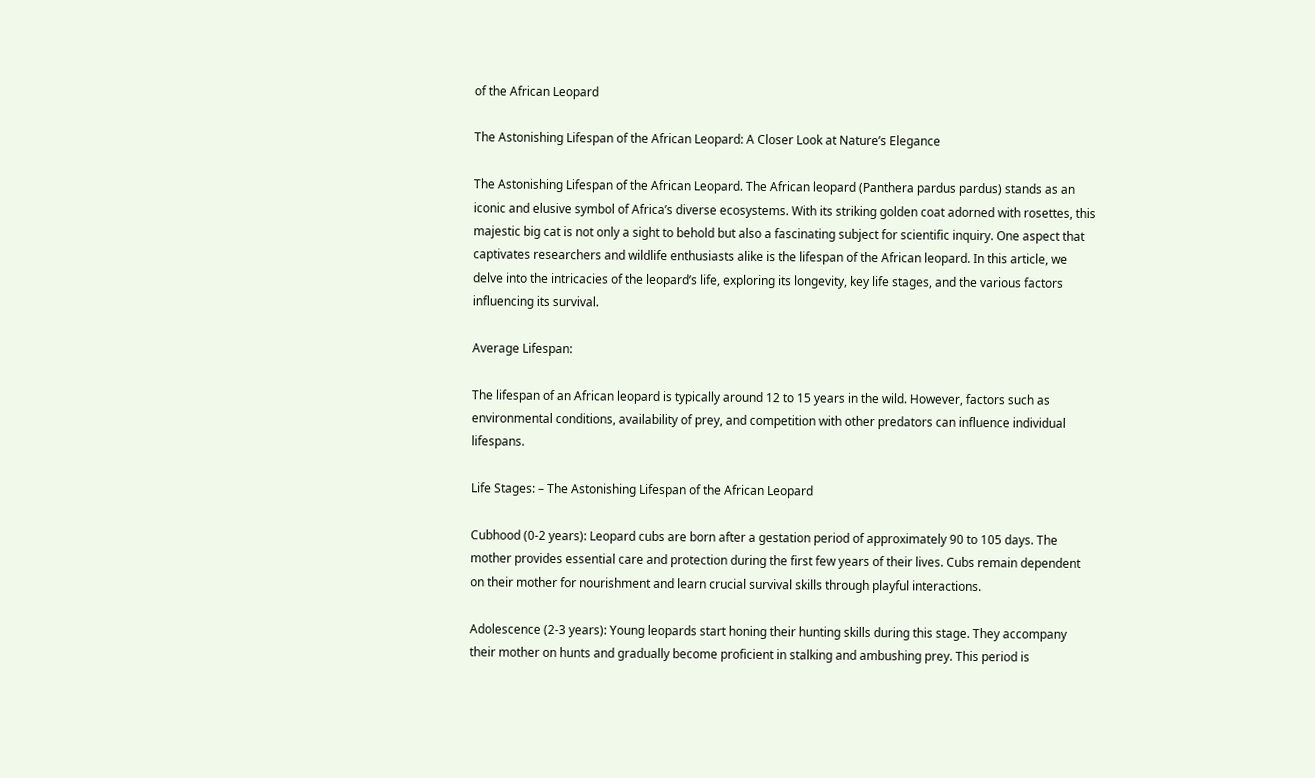of the African Leopard

The Astonishing Lifespan of the African Leopard: A Closer Look at Nature’s Elegance

The Astonishing Lifespan of the African Leopard. The African leopard (Panthera pardus pardus) stands as an iconic and elusive symbol of Africa’s diverse ecosystems. With its striking golden coat adorned with rosettes, this majestic big cat is not only a sight to behold but also a fascinating subject for scientific inquiry. One aspect that captivates researchers and wildlife enthusiasts alike is the lifespan of the African leopard. In this article, we delve into the intricacies of the leopard’s life, exploring its longevity, key life stages, and the various factors influencing its survival.

Average Lifespan:

The lifespan of an African leopard is typically around 12 to 15 years in the wild. However, factors such as environmental conditions, availability of prey, and competition with other predators can influence individual lifespans.

Life Stages: – The Astonishing Lifespan of the African Leopard

Cubhood (0-2 years): Leopard cubs are born after a gestation period of approximately 90 to 105 days. The mother provides essential care and protection during the first few years of their lives. Cubs remain dependent on their mother for nourishment and learn crucial survival skills through playful interactions.

Adolescence (2-3 years): Young leopards start honing their hunting skills during this stage. They accompany their mother on hunts and gradually become proficient in stalking and ambushing prey. This period is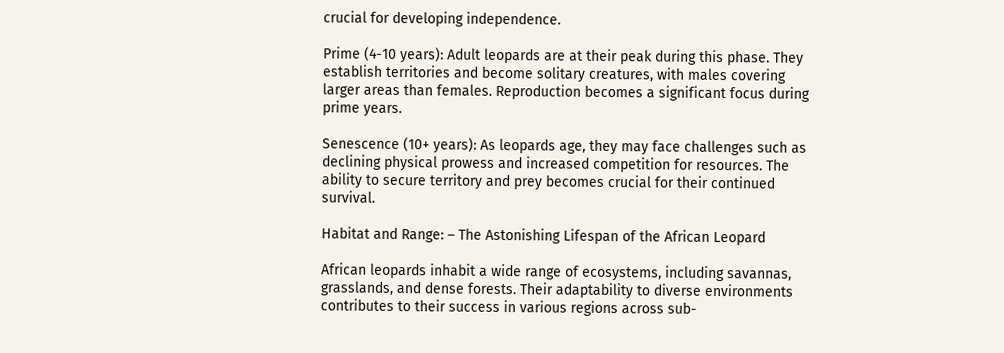crucial for developing independence.

Prime (4-10 years): Adult leopards are at their peak during this phase. They establish territories and become solitary creatures, with males covering larger areas than females. Reproduction becomes a significant focus during prime years.

Senescence (10+ years): As leopards age, they may face challenges such as declining physical prowess and increased competition for resources. The ability to secure territory and prey becomes crucial for their continued survival.

Habitat and Range: – The Astonishing Lifespan of the African Leopard

African leopards inhabit a wide range of ecosystems, including savannas, grasslands, and dense forests. Their adaptability to diverse environments contributes to their success in various regions across sub-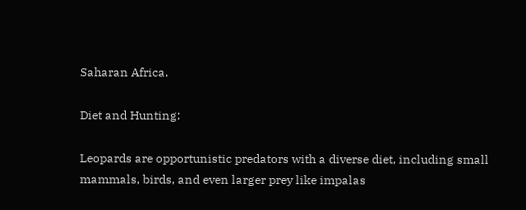Saharan Africa.

Diet and Hunting:

Leopards are opportunistic predators with a diverse diet, including small mammals, birds, and even larger prey like impalas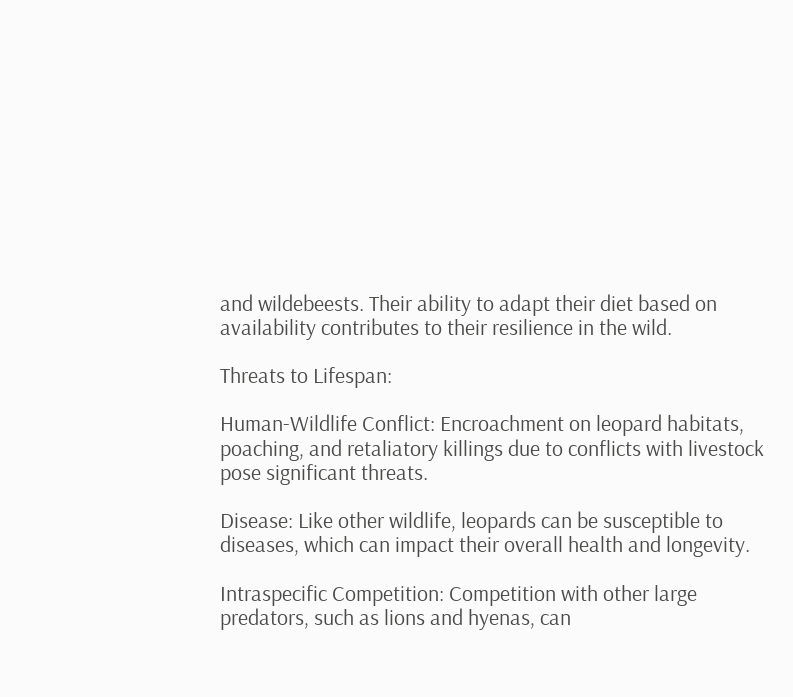and wildebeests. Their ability to adapt their diet based on availability contributes to their resilience in the wild.

Threats to Lifespan:

Human-Wildlife Conflict: Encroachment on leopard habitats, poaching, and retaliatory killings due to conflicts with livestock pose significant threats.

Disease: Like other wildlife, leopards can be susceptible to diseases, which can impact their overall health and longevity.

Intraspecific Competition: Competition with other large predators, such as lions and hyenas, can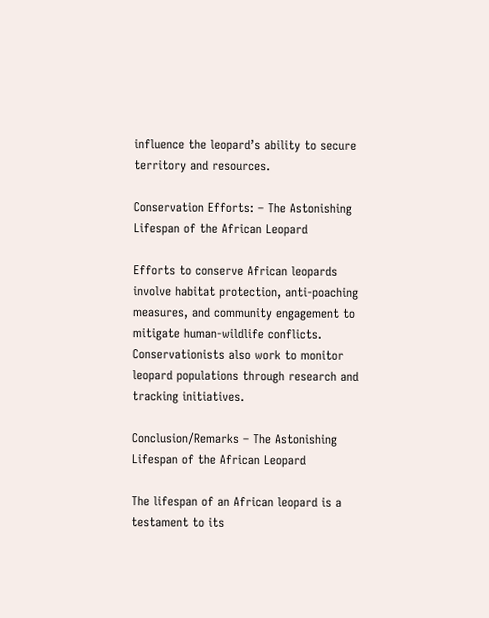influence the leopard’s ability to secure territory and resources.

Conservation Efforts: – The Astonishing Lifespan of the African Leopard

Efforts to conserve African leopards involve habitat protection, anti-poaching measures, and community engagement to mitigate human-wildlife conflicts. Conservationists also work to monitor leopard populations through research and tracking initiatives.

Conclusion/Remarks – The Astonishing Lifespan of the African Leopard

The lifespan of an African leopard is a testament to its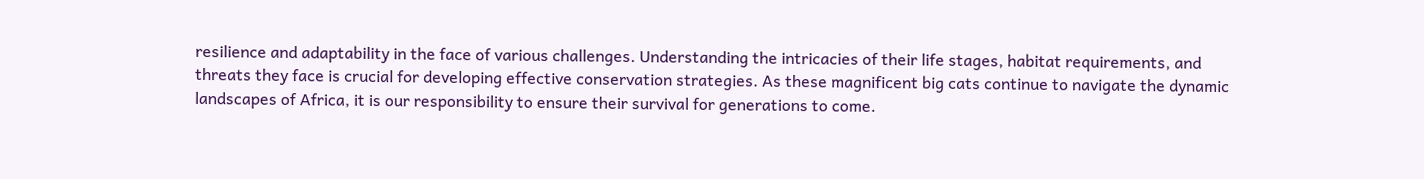resilience and adaptability in the face of various challenges. Understanding the intricacies of their life stages, habitat requirements, and threats they face is crucial for developing effective conservation strategies. As these magnificent big cats continue to navigate the dynamic landscapes of Africa, it is our responsibility to ensure their survival for generations to come.